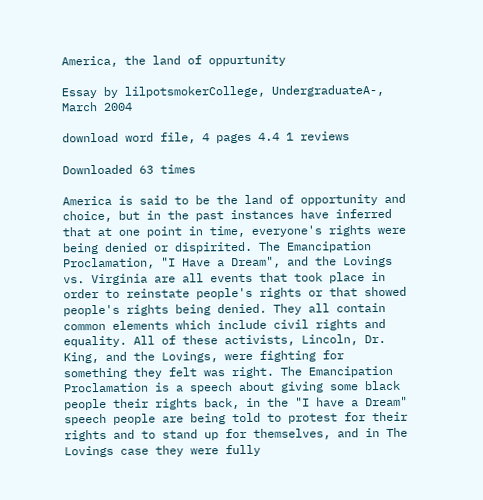America, the land of oppurtunity

Essay by lilpotsmokerCollege, UndergraduateA-, March 2004

download word file, 4 pages 4.4 1 reviews

Downloaded 63 times

America is said to be the land of opportunity and choice, but in the past instances have inferred that at one point in time, everyone's rights were being denied or dispirited. The Emancipation Proclamation, "I Have a Dream", and the Lovings vs. Virginia are all events that took place in order to reinstate people's rights or that showed people's rights being denied. They all contain common elements which include civil rights and equality. All of these activists, Lincoln, Dr. King, and the Lovings, were fighting for something they felt was right. The Emancipation Proclamation is a speech about giving some black people their rights back, in the "I have a Dream" speech people are being told to protest for their rights and to stand up for themselves, and in The Lovings case they were fully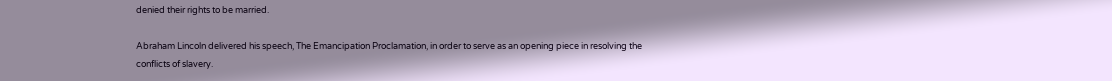denied their rights to be married.

Abraham Lincoln delivered his speech, The Emancipation Proclamation, in order to serve as an opening piece in resolving the conflicts of slavery.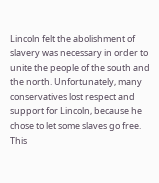Lincoln felt the abolishment of slavery was necessary in order to unite the people of the south and the north. Unfortunately, many conservatives lost respect and support for Lincoln, because he chose to let some slaves go free. This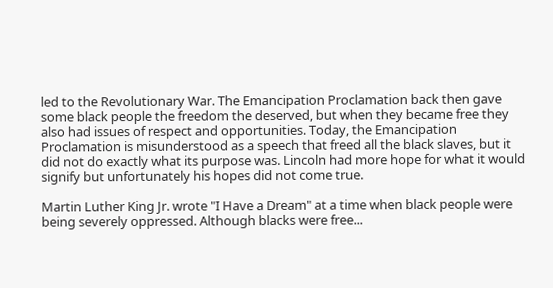led to the Revolutionary War. The Emancipation Proclamation back then gave some black people the freedom the deserved, but when they became free they also had issues of respect and opportunities. Today, the Emancipation Proclamation is misunderstood as a speech that freed all the black slaves, but it did not do exactly what its purpose was. Lincoln had more hope for what it would signify but unfortunately his hopes did not come true.

Martin Luther King Jr. wrote "I Have a Dream" at a time when black people were being severely oppressed. Although blacks were free...